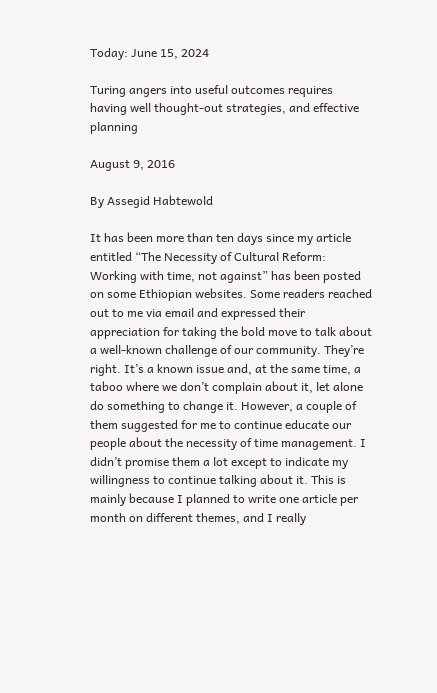Today: June 15, 2024

Turing angers into useful outcomes requires having well thought-out strategies, and effective planning

August 9, 2016

By Assegid Habtewold

It has been more than ten days since my article entitled “The Necessity of Cultural Reform: Working with time, not against” has been posted on some Ethiopian websites. Some readers reached out to me via email and expressed their appreciation for taking the bold move to talk about a well-known challenge of our community. They’re right. It’s a known issue and, at the same time, a taboo where we don’t complain about it, let alone do something to change it. However, a couple of them suggested for me to continue educate our people about the necessity of time management. I didn’t promise them a lot except to indicate my willingness to continue talking about it. This is mainly because I planned to write one article per month on different themes, and I really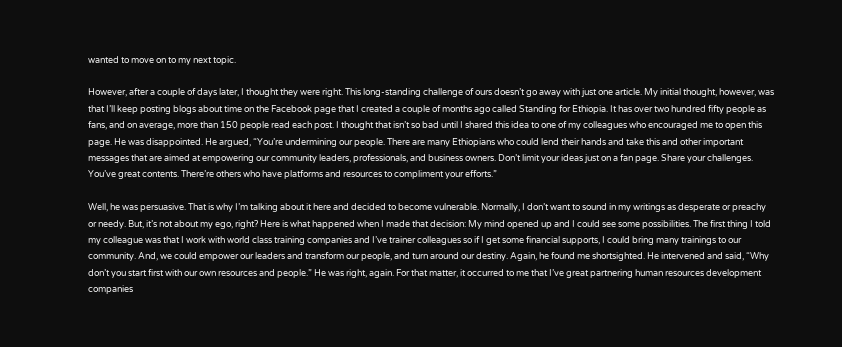wanted to move on to my next topic.

However, after a couple of days later, I thought they were right. This long-standing challenge of ours doesn’t go away with just one article. My initial thought, however, was that I’ll keep posting blogs about time on the Facebook page that I created a couple of months ago called Standing for Ethiopia. It has over two hundred fifty people as fans, and on average, more than 150 people read each post. I thought that isn’t so bad until I shared this idea to one of my colleagues who encouraged me to open this page. He was disappointed. He argued, “You’re undermining our people. There are many Ethiopians who could lend their hands and take this and other important messages that are aimed at empowering our community leaders, professionals, and business owners. Don’t limit your ideas just on a fan page. Share your challenges. You’ve great contents. There’re others who have platforms and resources to compliment your efforts.”

Well, he was persuasive. That is why I’m talking about it here and decided to become vulnerable. Normally, I don’t want to sound in my writings as desperate or preachy or needy. But, it’s not about my ego, right? Here is what happened when I made that decision: My mind opened up and I could see some possibilities. The first thing I told my colleague was that I work with world class training companies and I’ve trainer colleagues so if I get some financial supports, I could bring many trainings to our community. And, we could empower our leaders and transform our people, and turn around our destiny. Again, he found me shortsighted. He intervened and said, “Why don’t you start first with our own resources and people.” He was right, again. For that matter, it occurred to me that I’ve great partnering human resources development companies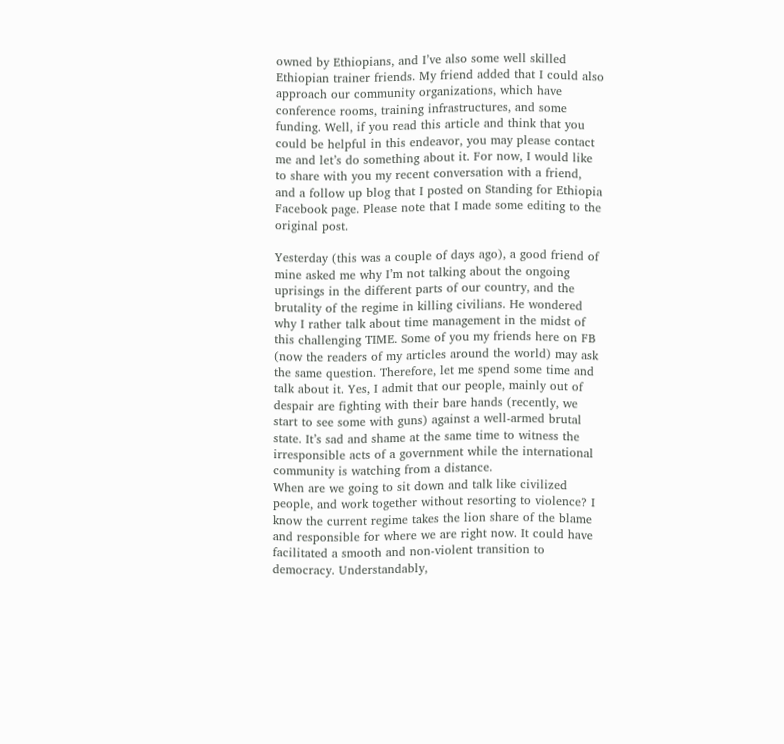owned by Ethiopians, and I’ve also some well skilled Ethiopian trainer friends. My friend added that I could also approach our community organizations, which have conference rooms, training infrastructures, and some funding. Well, if you read this article and think that you could be helpful in this endeavor, you may please contact me and let’s do something about it. For now, I would like to share with you my recent conversation with a friend, and a follow up blog that I posted on Standing for Ethiopia Facebook page. Please note that I made some editing to the original post.

Yesterday (this was a couple of days ago), a good friend of mine asked me why I’m not talking about the ongoing uprisings in the different parts of our country, and the brutality of the regime in killing civilians. He wondered why I rather talk about time management in the midst of this challenging TIME. Some of you my friends here on FB (now the readers of my articles around the world) may ask the same question. Therefore, let me spend some time and talk about it. Yes, I admit that our people, mainly out of despair are fighting with their bare hands (recently, we start to see some with guns) against a well-armed brutal state. It’s sad and shame at the same time to witness the irresponsible acts of a government while the international community is watching from a distance.
When are we going to sit down and talk like civilized people, and work together without resorting to violence? I know the current regime takes the lion share of the blame and responsible for where we are right now. It could have facilitated a smooth and non-violent transition to democracy. Understandably,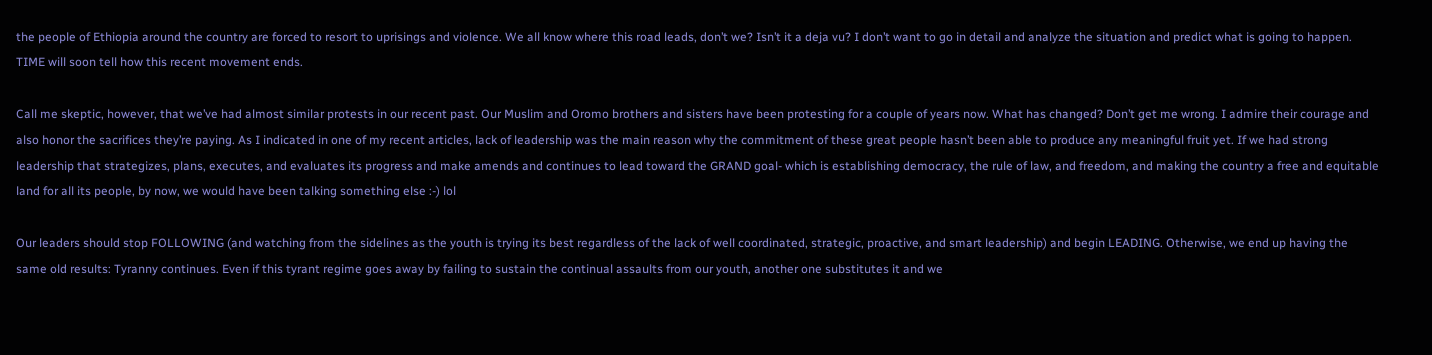the people of Ethiopia around the country are forced to resort to uprisings and violence. We all know where this road leads, don’t we? Isn’t it a deja vu? I don’t want to go in detail and analyze the situation and predict what is going to happen. TIME will soon tell how this recent movement ends.

Call me skeptic, however, that we’ve had almost similar protests in our recent past. Our Muslim and Oromo brothers and sisters have been protesting for a couple of years now. What has changed? Don’t get me wrong. I admire their courage and also honor the sacrifices they’re paying. As I indicated in one of my recent articles, lack of leadership was the main reason why the commitment of these great people hasn’t been able to produce any meaningful fruit yet. If we had strong leadership that strategizes, plans, executes, and evaluates its progress and make amends and continues to lead toward the GRAND goal- which is establishing democracy, the rule of law, and freedom, and making the country a free and equitable land for all its people, by now, we would have been talking something else :-) lol

Our leaders should stop FOLLOWING (and watching from the sidelines as the youth is trying its best regardless of the lack of well coordinated, strategic, proactive, and smart leadership) and begin LEADING. Otherwise, we end up having the same old results: Tyranny continues. Even if this tyrant regime goes away by failing to sustain the continual assaults from our youth, another one substitutes it and we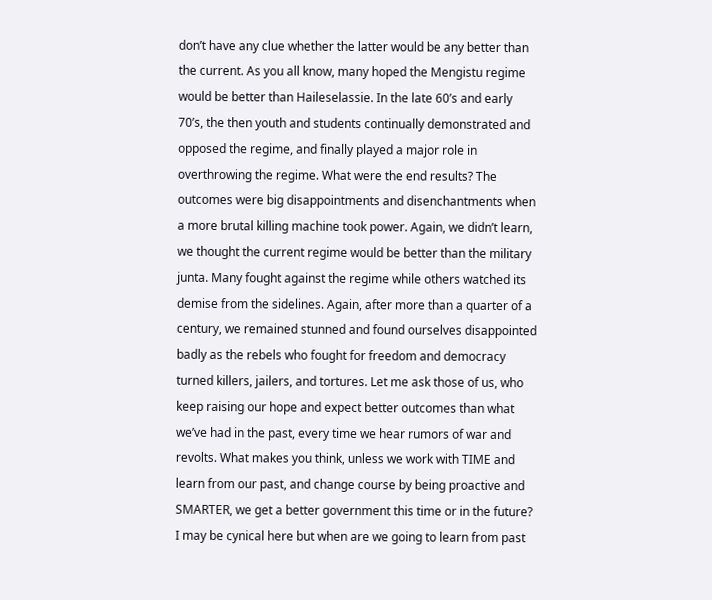don’t have any clue whether the latter would be any better than the current. As you all know, many hoped the Mengistu regime would be better than Haileselassie. In the late 60’s and early 70’s, the then youth and students continually demonstrated and opposed the regime, and finally played a major role in overthrowing the regime. What were the end results? The outcomes were big disappointments and disenchantments when a more brutal killing machine took power. Again, we didn’t learn, we thought the current regime would be better than the military junta. Many fought against the regime while others watched its demise from the sidelines. Again, after more than a quarter of a century, we remained stunned and found ourselves disappointed badly as the rebels who fought for freedom and democracy turned killers, jailers, and tortures. Let me ask those of us, who keep raising our hope and expect better outcomes than what we’ve had in the past, every time we hear rumors of war and revolts. What makes you think, unless we work with TIME and learn from our past, and change course by being proactive and SMARTER, we get a better government this time or in the future? I may be cynical here but when are we going to learn from past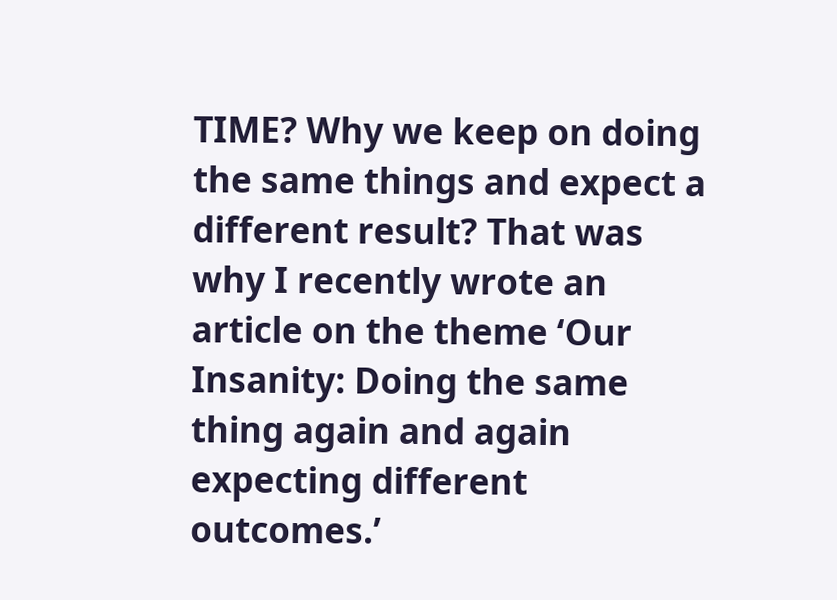TIME? Why we keep on doing the same things and expect a different result? That was why I recently wrote an article on the theme ‘Our Insanity: Doing the same thing again and again expecting different outcomes.’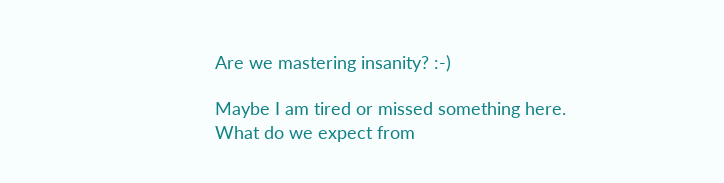Are we mastering insanity? :-)

Maybe I am tired or missed something here. What do we expect from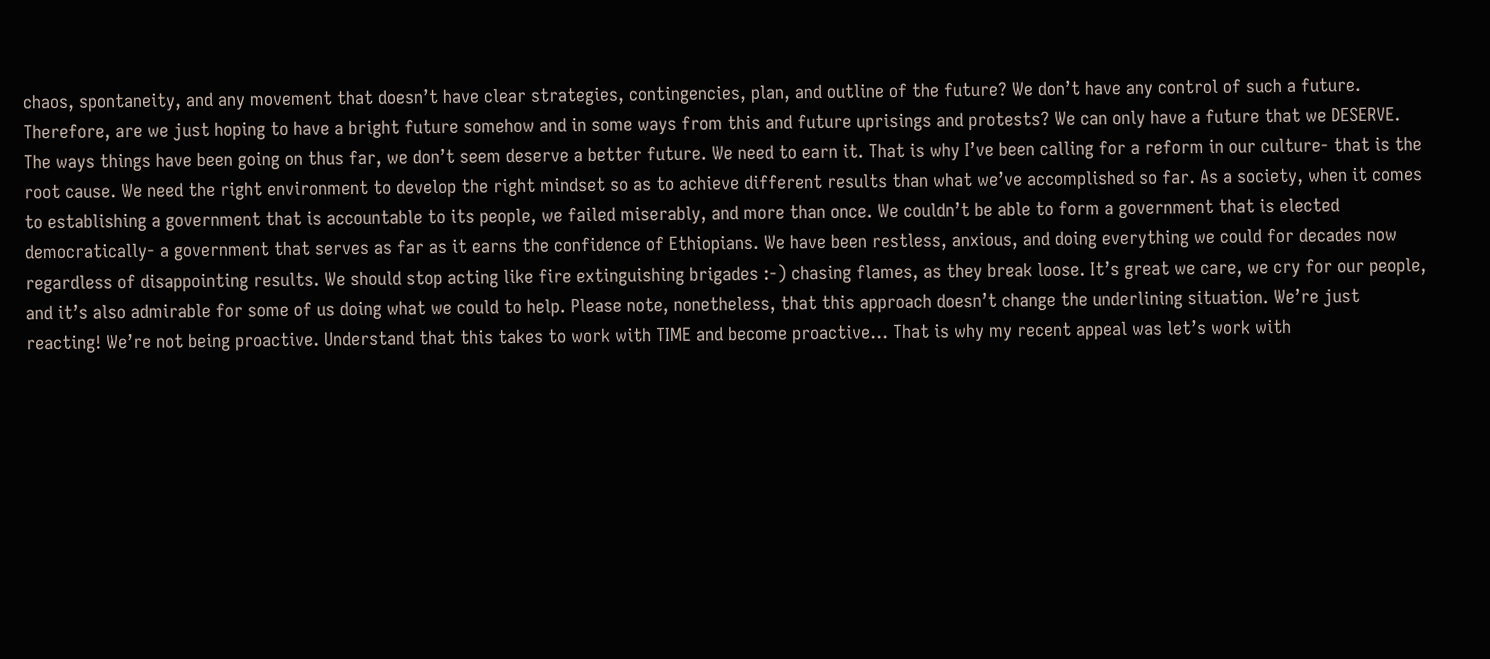chaos, spontaneity, and any movement that doesn’t have clear strategies, contingencies, plan, and outline of the future? We don’t have any control of such a future. Therefore, are we just hoping to have a bright future somehow and in some ways from this and future uprisings and protests? We can only have a future that we DESERVE. The ways things have been going on thus far, we don’t seem deserve a better future. We need to earn it. That is why I’ve been calling for a reform in our culture- that is the root cause. We need the right environment to develop the right mindset so as to achieve different results than what we’ve accomplished so far. As a society, when it comes to establishing a government that is accountable to its people, we failed miserably, and more than once. We couldn’t be able to form a government that is elected democratically- a government that serves as far as it earns the confidence of Ethiopians. We have been restless, anxious, and doing everything we could for decades now regardless of disappointing results. We should stop acting like fire extinguishing brigades :-) chasing flames, as they break loose. It’s great we care, we cry for our people, and it’s also admirable for some of us doing what we could to help. Please note, nonetheless, that this approach doesn’t change the underlining situation. We’re just reacting! We’re not being proactive. Understand that this takes to work with TIME and become proactive… That is why my recent appeal was let’s work with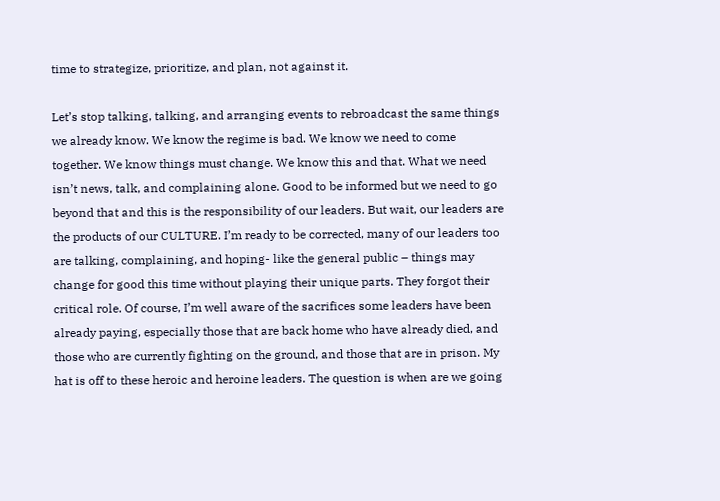time to strategize, prioritize, and plan, not against it.

Let’s stop talking, talking, and arranging events to rebroadcast the same things we already know. We know the regime is bad. We know we need to come together. We know things must change. We know this and that. What we need isn’t news, talk, and complaining alone. Good to be informed but we need to go beyond that and this is the responsibility of our leaders. But wait, our leaders are the products of our CULTURE. I’m ready to be corrected, many of our leaders too are talking, complaining, and hoping- like the general public – things may change for good this time without playing their unique parts. They forgot their critical role. Of course, I’m well aware of the sacrifices some leaders have been already paying, especially those that are back home who have already died, and those who are currently fighting on the ground, and those that are in prison. My hat is off to these heroic and heroine leaders. The question is when are we going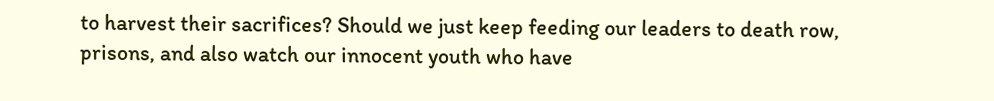to harvest their sacrifices? Should we just keep feeding our leaders to death row, prisons, and also watch our innocent youth who have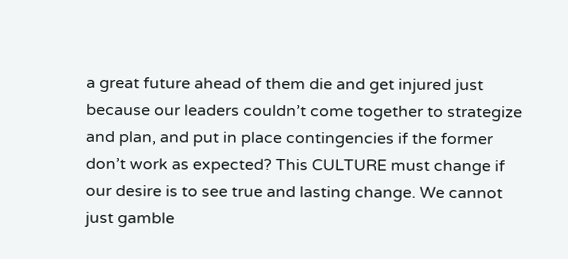a great future ahead of them die and get injured just because our leaders couldn’t come together to strategize and plan, and put in place contingencies if the former don’t work as expected? This CULTURE must change if our desire is to see true and lasting change. We cannot just gamble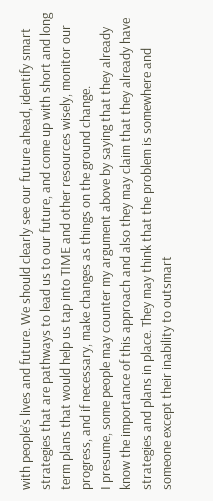with people’s lives and future. We should clearly see our future ahead, identify smart strategies that are pathways to lead us to our future, and come up with short and long term plans that would help us tap into TIME and other resources wisely, monitor our progress, and if necessary, make changes as things on the ground change.
I presume, some people may counter my argument above by saying that they already know the importance of this approach and also they may claim that they already have strategies and plans in place. They may think that the problem is somewhere and someone except their inability to outsmart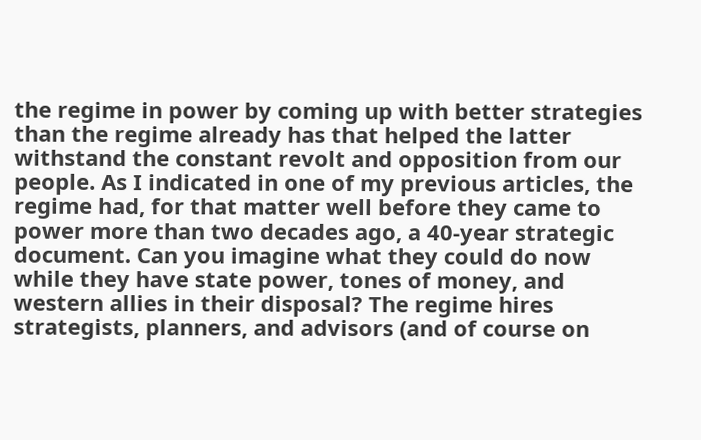the regime in power by coming up with better strategies than the regime already has that helped the latter withstand the constant revolt and opposition from our people. As I indicated in one of my previous articles, the regime had, for that matter well before they came to power more than two decades ago, a 40-year strategic document. Can you imagine what they could do now while they have state power, tones of money, and western allies in their disposal? The regime hires strategists, planners, and advisors (and of course on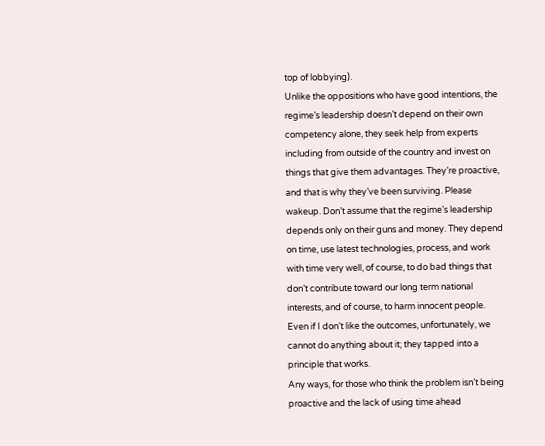top of lobbying).
Unlike the oppositions who have good intentions, the regime’s leadership doesn’t depend on their own competency alone, they seek help from experts including from outside of the country and invest on things that give them advantages. They’re proactive, and that is why they’ve been surviving. Please wakeup. Don’t assume that the regime’s leadership depends only on their guns and money. They depend on time, use latest technologies, process, and work with time very well, of course, to do bad things that don’t contribute toward our long term national interests, and of course, to harm innocent people. Even if I don’t like the outcomes, unfortunately, we cannot do anything about it; they tapped into a principle that works.
Any ways, for those who think the problem isn’t being proactive and the lack of using time ahead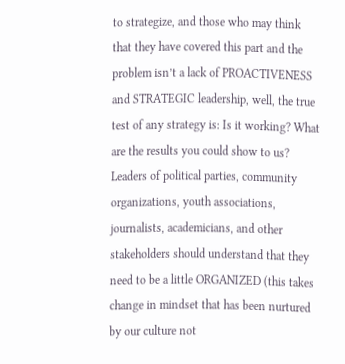to strategize, and those who may think that they have covered this part and the problem isn’t a lack of PROACTIVENESS and STRATEGIC leadership, well, the true test of any strategy is: Is it working? What are the results you could show to us?
Leaders of political parties, community organizations, youth associations, journalists, academicians, and other stakeholders should understand that they need to be a little ORGANIZED (this takes change in mindset that has been nurtured by our culture not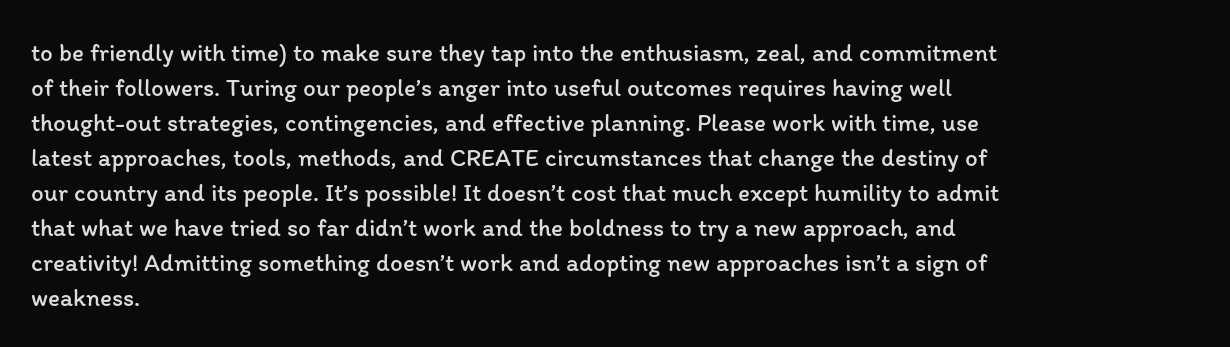to be friendly with time) to make sure they tap into the enthusiasm, zeal, and commitment of their followers. Turing our people’s anger into useful outcomes requires having well thought-out strategies, contingencies, and effective planning. Please work with time, use latest approaches, tools, methods, and CREATE circumstances that change the destiny of our country and its people. It’s possible! It doesn’t cost that much except humility to admit that what we have tried so far didn’t work and the boldness to try a new approach, and creativity! Admitting something doesn’t work and adopting new approaches isn’t a sign of weakness.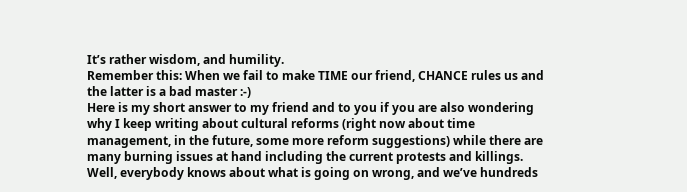It’s rather wisdom, and humility.
Remember this: When we fail to make TIME our friend, CHANCE rules us and the latter is a bad master :-)
Here is my short answer to my friend and to you if you are also wondering why I keep writing about cultural reforms (right now about time management, in the future, some more reform suggestions) while there are many burning issues at hand including the current protests and killings. Well, everybody knows about what is going on wrong, and we’ve hundreds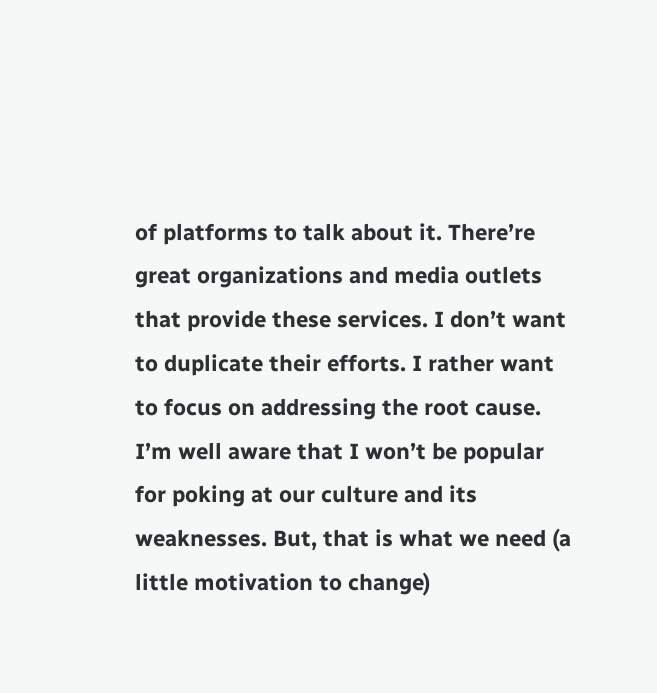of platforms to talk about it. There’re great organizations and media outlets that provide these services. I don’t want to duplicate their efforts. I rather want to focus on addressing the root cause. I’m well aware that I won’t be popular for poking at our culture and its weaknesses. But, that is what we need (a little motivation to change)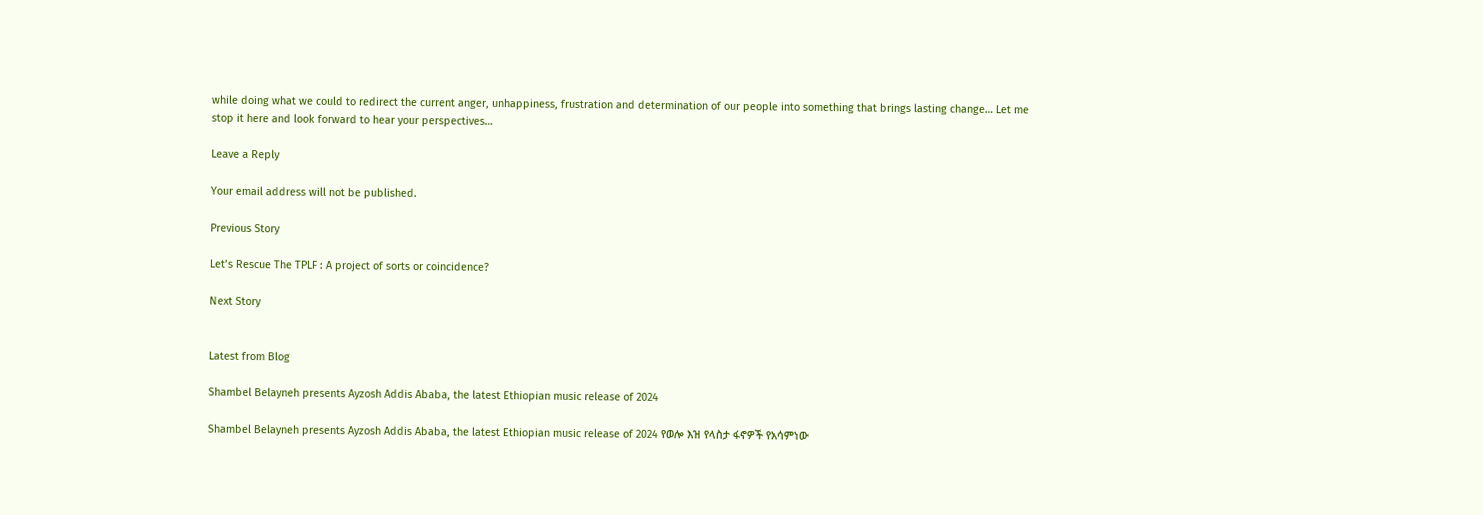while doing what we could to redirect the current anger, unhappiness, frustration and determination of our people into something that brings lasting change… Let me stop it here and look forward to hear your perspectives…

Leave a Reply

Your email address will not be published.

Previous Story

Let’s Rescue The TPLF : A project of sorts or coincidence?

Next Story


Latest from Blog

Shambel Belayneh presents Ayzosh Addis Ababa, the latest Ethiopian music release of 2024

Shambel Belayneh presents Ayzosh Addis Ababa, the latest Ethiopian music release of 2024 የወሎ እዝ የላስታ ፋኖዎች የአሳምነው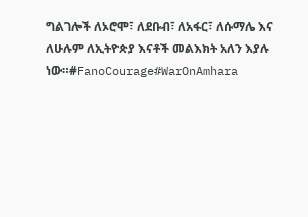ግልገሎች ለኦሮሞ፣ ለደቡብ፣ ለአፋር፣ ለሱማሌ እና ለሁሉም ለኢትዮጵያ እናቶች መልእክት አለን እያሉ ነው።#FanoCourage#WarOnAmhara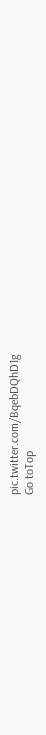pic.twitter.com/BqebDQhD1g
Go toTop